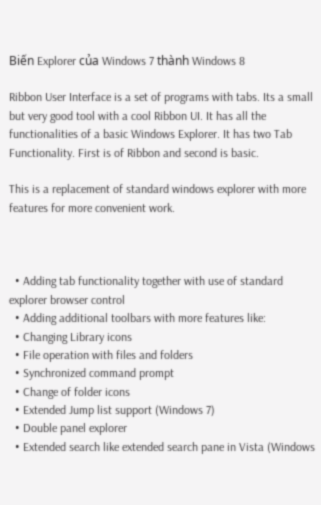Biến Explorer của Windows 7 thành Windows 8

Ribbon User Interface is a set of programs with tabs. Its a small but very good tool with a cool Ribbon UI. It has all the functionalities of a basic Windows Explorer. It has two Tab Functionality. First is of Ribbon and second is basic.

This is a replacement of standard windows explorer with more features for more convenient work.



  • Adding tab functionality together with use of standard explorer browser control
  • Adding additional toolbars with more features like:
  • Changing Library icons
  • File operation with files and folders
  • Synchronized command prompt
  • Change of folder icons
  • Extended Jump list support (Windows 7)
  • Double panel explorer
  • Extended search like extended search pane in Vista (Windows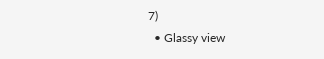7)
  • Glassy view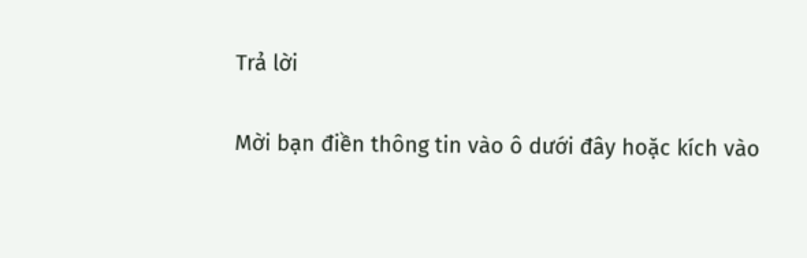Trả lời

Mời bạn điền thông tin vào ô dưới đây hoặc kích vào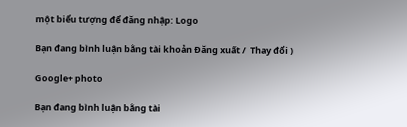một biểu tượng để đăng nhập: Logo

Bạn đang bình luận bằng tài khoản Đăng xuất /  Thay đổi )

Google+ photo

Bạn đang bình luận bằng tài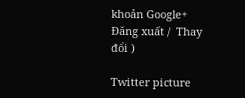khoản Google+ Đăng xuất /  Thay đổi )

Twitter picture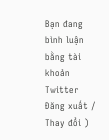Bạn đang bình luận bằng tài khoản Twitter Đăng xuất /  Thay đổi )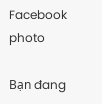Facebook photo

Bạn đang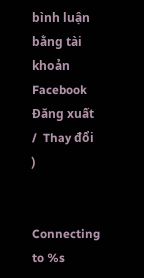bình luận bằng tài khoản Facebook Đăng xuất /  Thay đổi )


Connecting to %s